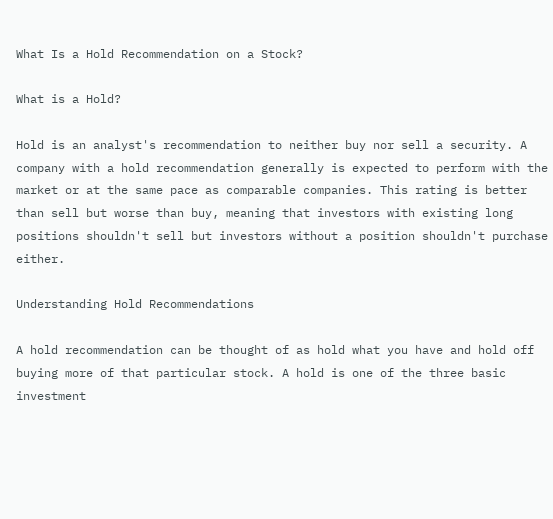What Is a Hold Recommendation on a Stock?

What is a Hold?

Hold is an analyst's recommendation to neither buy nor sell a security. A company with a hold recommendation generally is expected to perform with the market or at the same pace as comparable companies. This rating is better than sell but worse than buy, meaning that investors with existing long positions shouldn't sell but investors without a position shouldn't purchase either.

Understanding Hold Recommendations

A hold recommendation can be thought of as hold what you have and hold off buying more of that particular stock. A hold is one of the three basic investment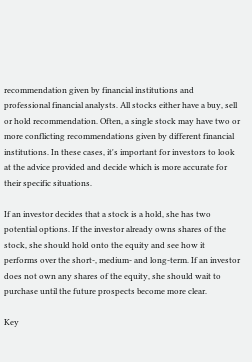recommendation given by financial institutions and professional financial analysts. All stocks either have a buy, sell or hold recommendation. Often, a single stock may have two or more conflicting recommendations given by different financial institutions. In these cases, it's important for investors to look at the advice provided and decide which is more accurate for their specific situations.

If an investor decides that a stock is a hold, she has two potential options. If the investor already owns shares of the stock, she should hold onto the equity and see how it performs over the short-, medium- and long-term. If an investor does not own any shares of the equity, she should wait to purchase until the future prospects become more clear.

Key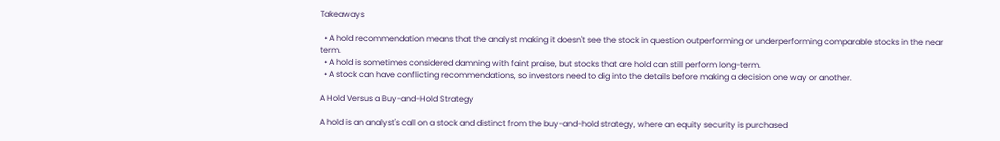Takeaways

  • A hold recommendation means that the analyst making it doesn't see the stock in question outperforming or underperforming comparable stocks in the near term.
  • A hold is sometimes considered damning with faint praise, but stocks that are hold can still perform long-term.
  • A stock can have conflicting recommendations, so investors need to dig into the details before making a decision one way or another.

A Hold Versus a Buy-and-Hold Strategy

A hold is an analyst's call on a stock and distinct from the buy-and-hold strategy, where an equity security is purchased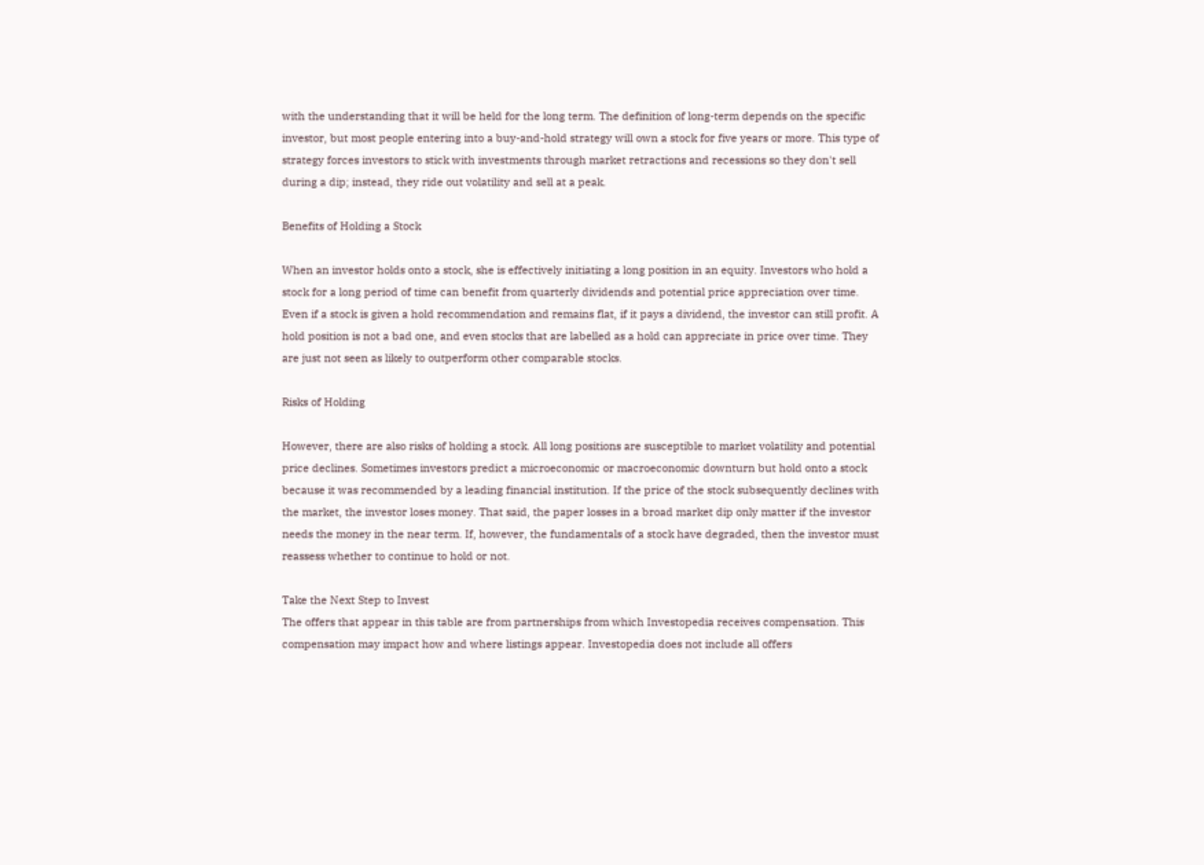with the understanding that it will be held for the long term. The definition of long-term depends on the specific investor, but most people entering into a buy-and-hold strategy will own a stock for five years or more. This type of strategy forces investors to stick with investments through market retractions and recessions so they don't sell during a dip; instead, they ride out volatility and sell at a peak.

Benefits of Holding a Stock

When an investor holds onto a stock, she is effectively initiating a long position in an equity. Investors who hold a stock for a long period of time can benefit from quarterly dividends and potential price appreciation over time. Even if a stock is given a hold recommendation and remains flat, if it pays a dividend, the investor can still profit. A hold position is not a bad one, and even stocks that are labelled as a hold can appreciate in price over time. They are just not seen as likely to outperform other comparable stocks.

Risks of Holding

However, there are also risks of holding a stock. All long positions are susceptible to market volatility and potential price declines. Sometimes investors predict a microeconomic or macroeconomic downturn but hold onto a stock because it was recommended by a leading financial institution. If the price of the stock subsequently declines with the market, the investor loses money. That said, the paper losses in a broad market dip only matter if the investor needs the money in the near term. If, however, the fundamentals of a stock have degraded, then the investor must reassess whether to continue to hold or not.

Take the Next Step to Invest
The offers that appear in this table are from partnerships from which Investopedia receives compensation. This compensation may impact how and where listings appear. Investopedia does not include all offers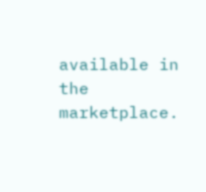available in the marketplace.